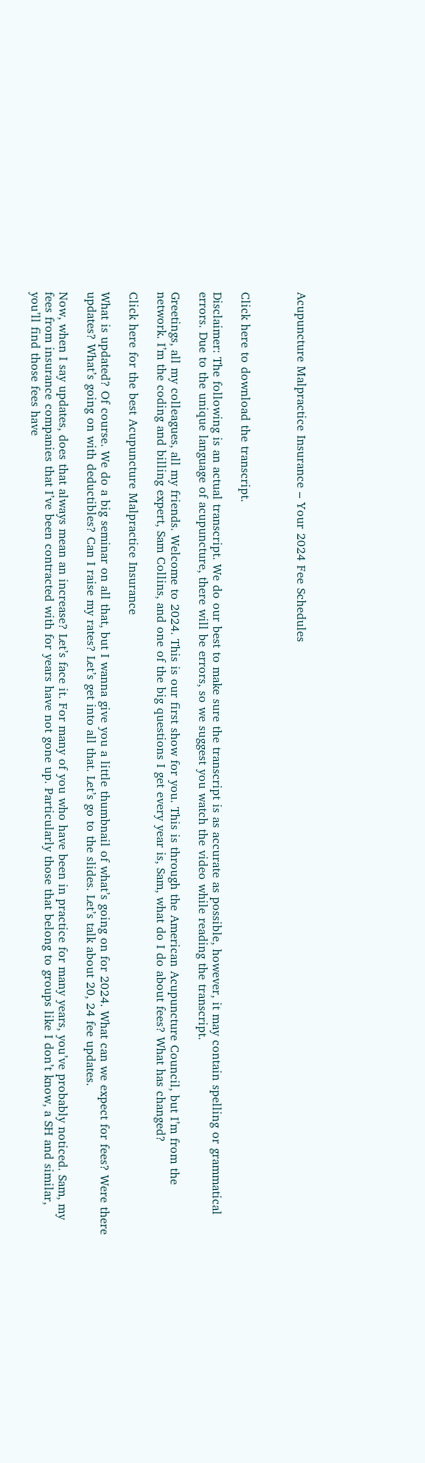Acupuncture Malpractice Insurance – Your 2024 Fee Schedules



Click here to download the transcript.

Disclaimer: The following is an actual transcript. We do our best to make sure the transcript is as accurate as possible, however, it may contain spelling or grammatical errors. Due to the unique language of acupuncture, there will be errors, so we suggest you watch the video while reading the transcript.

Greetings, all my colleagues, all my friends. Welcome to 2024. This is our first show for you. This is through the American Acupuncture Council, but I’m from the network. I’m the coding and billing expert, Sam Collins, and one of the big questions I get every year is, Sam, what do I do about fees? What has changed?

Click here for the best Acupuncture Malpractice Insurance

What is updated? Of course. We do a big seminar on all that, but I wanna give you a little thumbnail of what’s going on for 2024. What can we expect for fees? Were there updates? What’s going on with deductibles? Can I raise my rates? Let’s get into all that. Let’s go to the slides. Let’s talk about 20, 24 fee updates.

Now, when I say updates, does that always mean an increase? Let’s face it. For many of you who have been in practice for many years, you’ve probably noticed. Sam, my fees from insurance companies that I’ve been contracted with for years have not gone up. Particularly those that belong to groups like I don’t know, a SH and similar, you’ll find those fees have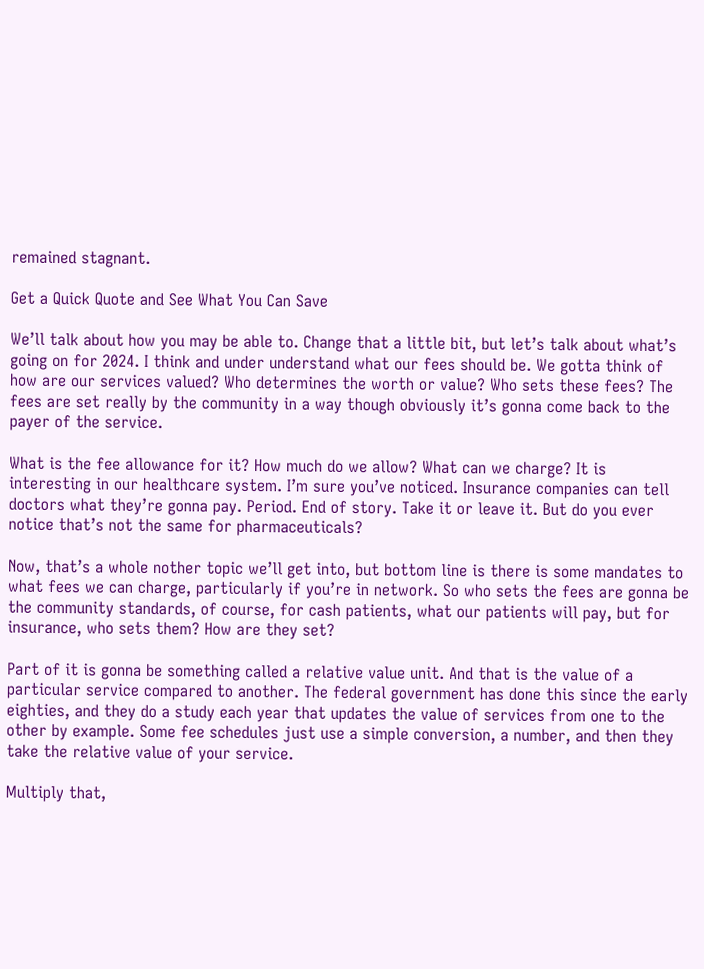remained stagnant.

Get a Quick Quote and See What You Can Save

We’ll talk about how you may be able to. Change that a little bit, but let’s talk about what’s going on for 2024. I think and under understand what our fees should be. We gotta think of how are our services valued? Who determines the worth or value? Who sets these fees? The fees are set really by the community in a way though obviously it’s gonna come back to the payer of the service.

What is the fee allowance for it? How much do we allow? What can we charge? It is interesting in our healthcare system. I’m sure you’ve noticed. Insurance companies can tell doctors what they’re gonna pay. Period. End of story. Take it or leave it. But do you ever notice that’s not the same for pharmaceuticals?

Now, that’s a whole nother topic we’ll get into, but bottom line is there is some mandates to what fees we can charge, particularly if you’re in network. So who sets the fees are gonna be the community standards, of course, for cash patients, what our patients will pay, but for insurance, who sets them? How are they set?

Part of it is gonna be something called a relative value unit. And that is the value of a particular service compared to another. The federal government has done this since the early eighties, and they do a study each year that updates the value of services from one to the other by example. Some fee schedules just use a simple conversion, a number, and then they take the relative value of your service.

Multiply that,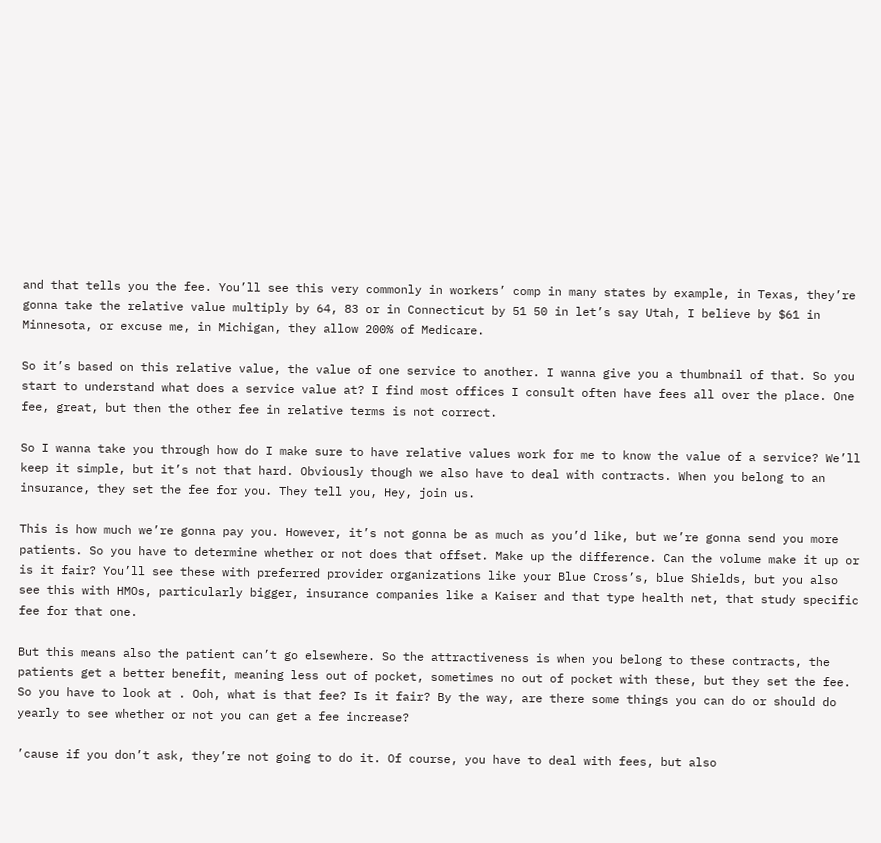and that tells you the fee. You’ll see this very commonly in workers’ comp in many states by example, in Texas, they’re gonna take the relative value multiply by 64, 83 or in Connecticut by 51 50 in let’s say Utah, I believe by $61 in Minnesota, or excuse me, in Michigan, they allow 200% of Medicare.

So it’s based on this relative value, the value of one service to another. I wanna give you a thumbnail of that. So you start to understand what does a service value at? I find most offices I consult often have fees all over the place. One fee, great, but then the other fee in relative terms is not correct.

So I wanna take you through how do I make sure to have relative values work for me to know the value of a service? We’ll keep it simple, but it’s not that hard. Obviously though we also have to deal with contracts. When you belong to an insurance, they set the fee for you. They tell you, Hey, join us.

This is how much we’re gonna pay you. However, it’s not gonna be as much as you’d like, but we’re gonna send you more patients. So you have to determine whether or not does that offset. Make up the difference. Can the volume make it up or is it fair? You’ll see these with preferred provider organizations like your Blue Cross’s, blue Shields, but you also see this with HMOs, particularly bigger, insurance companies like a Kaiser and that type health net, that study specific fee for that one.

But this means also the patient can’t go elsewhere. So the attractiveness is when you belong to these contracts, the patients get a better benefit, meaning less out of pocket, sometimes no out of pocket with these, but they set the fee. So you have to look at . Ooh, what is that fee? Is it fair? By the way, are there some things you can do or should do yearly to see whether or not you can get a fee increase?

’cause if you don’t ask, they’re not going to do it. Of course, you have to deal with fees, but also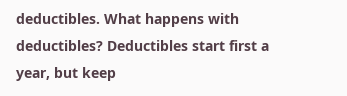deductibles. What happens with deductibles? Deductibles start first a year, but keep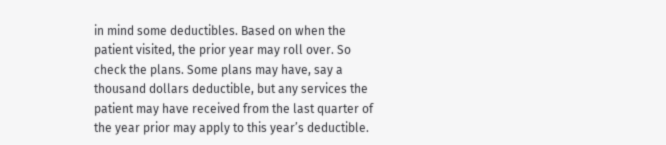in mind some deductibles. Based on when the patient visited, the prior year may roll over. So check the plans. Some plans may have, say a thousand dollars deductible, but any services the patient may have received from the last quarter of the year prior may apply to this year’s deductible.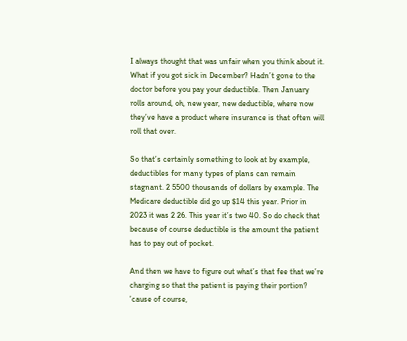I always thought that was unfair when you think about it. What if you got sick in December? Hadn’t gone to the doctor before you pay your deductible. Then January rolls around, oh, new year, new deductible, where now they’ve have a product where insurance is that often will roll that over.

So that’s certainly something to look at by example, deductibles for many types of plans can remain stagnant. 2 5500 thousands of dollars by example. The Medicare deductible did go up $14 this year. Prior in 2023 it was 2 26. This year it’s two 40. So do check that because of course deductible is the amount the patient has to pay out of pocket.

And then we have to figure out what’s that fee that we’re charging so that the patient is paying their portion? ’cause of course,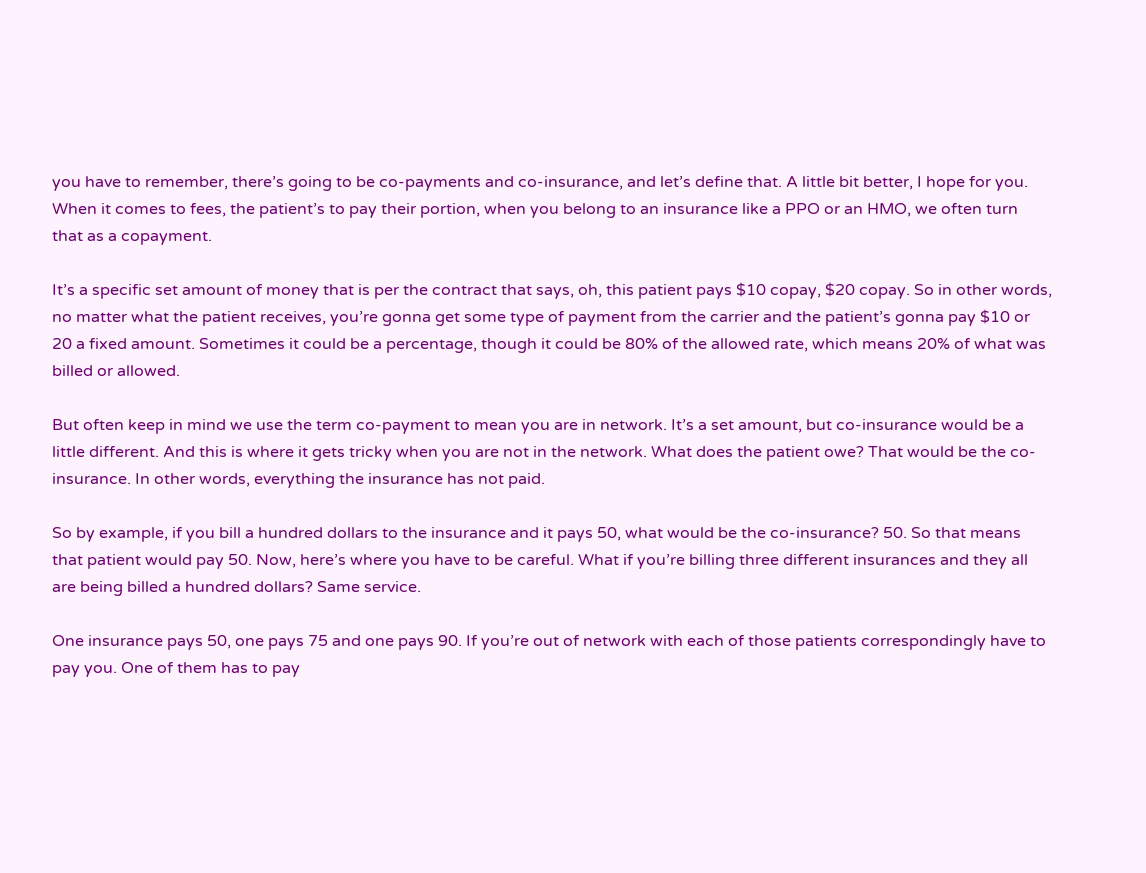you have to remember, there’s going to be co-payments and co-insurance, and let’s define that. A little bit better, I hope for you. When it comes to fees, the patient’s to pay their portion, when you belong to an insurance like a PPO or an HMO, we often turn that as a copayment.

It’s a specific set amount of money that is per the contract that says, oh, this patient pays $10 copay, $20 copay. So in other words, no matter what the patient receives, you’re gonna get some type of payment from the carrier and the patient’s gonna pay $10 or 20 a fixed amount. Sometimes it could be a percentage, though it could be 80% of the allowed rate, which means 20% of what was billed or allowed.

But often keep in mind we use the term co-payment to mean you are in network. It’s a set amount, but co-insurance would be a little different. And this is where it gets tricky when you are not in the network. What does the patient owe? That would be the co-insurance. In other words, everything the insurance has not paid.

So by example, if you bill a hundred dollars to the insurance and it pays 50, what would be the co-insurance? 50. So that means that patient would pay 50. Now, here’s where you have to be careful. What if you’re billing three different insurances and they all are being billed a hundred dollars? Same service.

One insurance pays 50, one pays 75 and one pays 90. If you’re out of network with each of those patients correspondingly have to pay you. One of them has to pay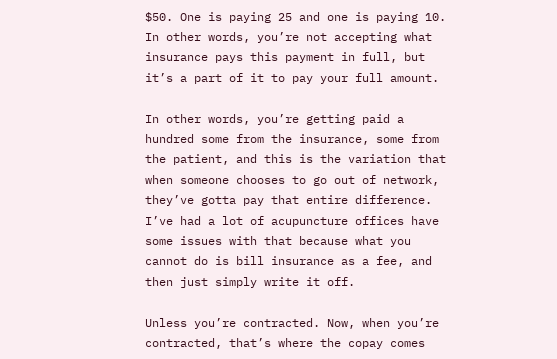$50. One is paying 25 and one is paying 10. In other words, you’re not accepting what insurance pays this payment in full, but it’s a part of it to pay your full amount.

In other words, you’re getting paid a hundred some from the insurance, some from the patient, and this is the variation that when someone chooses to go out of network, they’ve gotta pay that entire difference. I’ve had a lot of acupuncture offices have some issues with that because what you cannot do is bill insurance as a fee, and then just simply write it off.

Unless you’re contracted. Now, when you’re contracted, that’s where the copay comes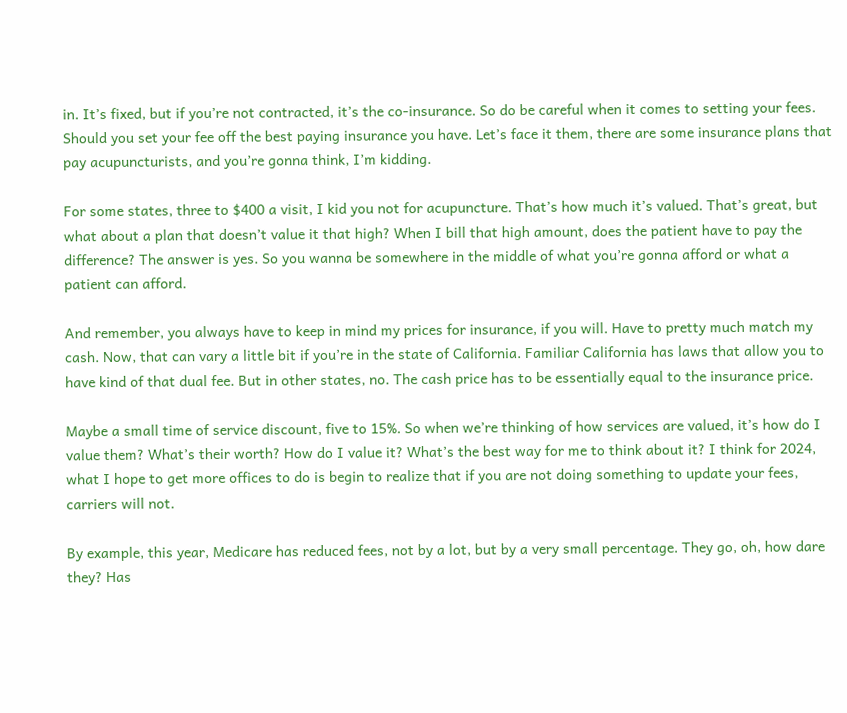in. It’s fixed, but if you’re not contracted, it’s the co-insurance. So do be careful when it comes to setting your fees. Should you set your fee off the best paying insurance you have. Let’s face it them, there are some insurance plans that pay acupuncturists, and you’re gonna think, I’m kidding.

For some states, three to $400 a visit, I kid you not for acupuncture. That’s how much it’s valued. That’s great, but what about a plan that doesn’t value it that high? When I bill that high amount, does the patient have to pay the difference? The answer is yes. So you wanna be somewhere in the middle of what you’re gonna afford or what a patient can afford.

And remember, you always have to keep in mind my prices for insurance, if you will. Have to pretty much match my cash. Now, that can vary a little bit if you’re in the state of California. Familiar California has laws that allow you to have kind of that dual fee. But in other states, no. The cash price has to be essentially equal to the insurance price.

Maybe a small time of service discount, five to 15%. So when we’re thinking of how services are valued, it’s how do I value them? What’s their worth? How do I value it? What’s the best way for me to think about it? I think for 2024, what I hope to get more offices to do is begin to realize that if you are not doing something to update your fees, carriers will not.

By example, this year, Medicare has reduced fees, not by a lot, but by a very small percentage. They go, oh, how dare they? Has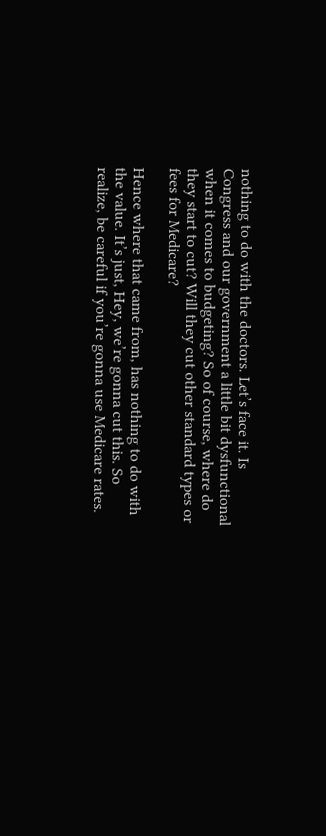nothing to do with the doctors. Let’s face it. Is Congress and our government a little bit dysfunctional when it comes to budgeting? So of course, where do they start to cut? Will they cut other standard types or fees for Medicare?

Hence where that came from, has nothing to do with the value. It’s just, Hey, we’re gonna cut this. So realize, be careful if you’re gonna use Medicare rates.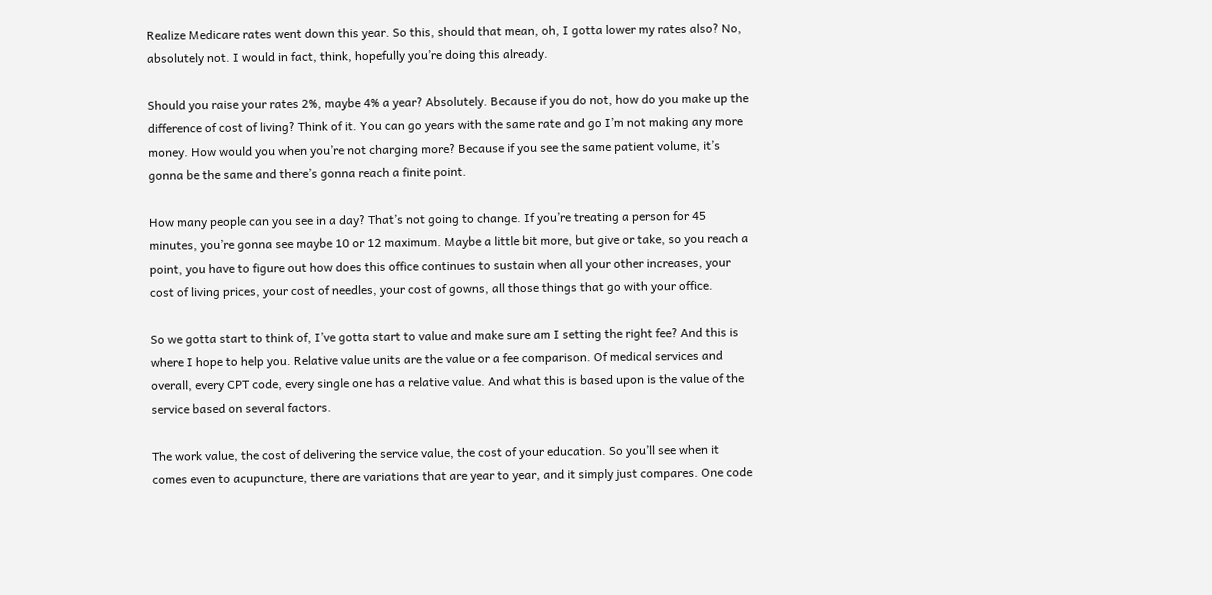Realize Medicare rates went down this year. So this, should that mean, oh, I gotta lower my rates also? No, absolutely not. I would in fact, think, hopefully you’re doing this already.

Should you raise your rates 2%, maybe 4% a year? Absolutely. Because if you do not, how do you make up the difference of cost of living? Think of it. You can go years with the same rate and go I’m not making any more money. How would you when you’re not charging more? Because if you see the same patient volume, it’s gonna be the same and there’s gonna reach a finite point.

How many people can you see in a day? That’s not going to change. If you’re treating a person for 45 minutes, you’re gonna see maybe 10 or 12 maximum. Maybe a little bit more, but give or take, so you reach a point, you have to figure out how does this office continues to sustain when all your other increases, your cost of living prices, your cost of needles, your cost of gowns, all those things that go with your office.

So we gotta start to think of, I’ve gotta start to value and make sure am I setting the right fee? And this is where I hope to help you. Relative value units are the value or a fee comparison. Of medical services and overall, every CPT code, every single one has a relative value. And what this is based upon is the value of the service based on several factors.

The work value, the cost of delivering the service value, the cost of your education. So you’ll see when it comes even to acupuncture, there are variations that are year to year, and it simply just compares. One code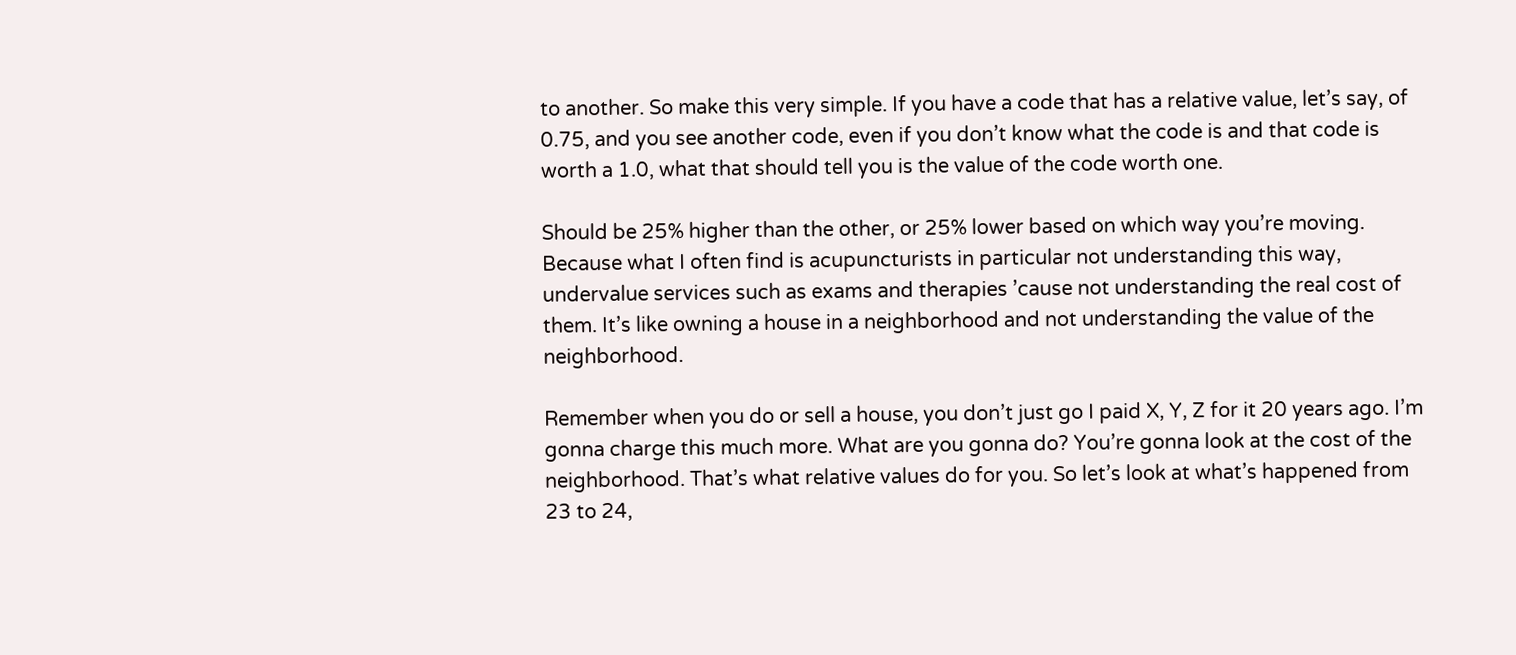to another. So make this very simple. If you have a code that has a relative value, let’s say, of 0.75, and you see another code, even if you don’t know what the code is and that code is worth a 1.0, what that should tell you is the value of the code worth one.

Should be 25% higher than the other, or 25% lower based on which way you’re moving. Because what I often find is acupuncturists in particular not understanding this way, undervalue services such as exams and therapies ’cause not understanding the real cost of them. It’s like owning a house in a neighborhood and not understanding the value of the neighborhood.

Remember when you do or sell a house, you don’t just go I paid X, Y, Z for it 20 years ago. I’m gonna charge this much more. What are you gonna do? You’re gonna look at the cost of the neighborhood. That’s what relative values do for you. So let’s look at what’s happened from 23 to 24,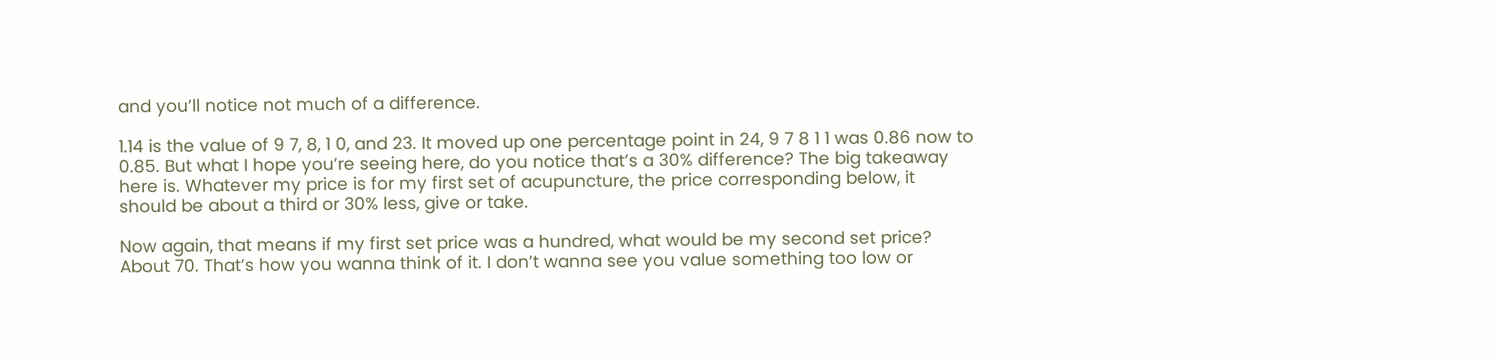and you’ll notice not much of a difference.

1.14 is the value of 9 7, 8, 1 0, and 23. It moved up one percentage point in 24, 9 7 8 1 1 was 0.86 now to 0.85. But what I hope you’re seeing here, do you notice that’s a 30% difference? The big takeaway here is. Whatever my price is for my first set of acupuncture, the price corresponding below, it should be about a third or 30% less, give or take.

Now again, that means if my first set price was a hundred, what would be my second set price? About 70. That’s how you wanna think of it. I don’t wanna see you value something too low or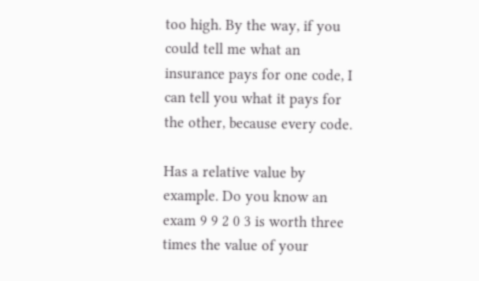too high. By the way, if you could tell me what an insurance pays for one code, I can tell you what it pays for the other, because every code.

Has a relative value by example. Do you know an exam 9 9 2 0 3 is worth three times the value of your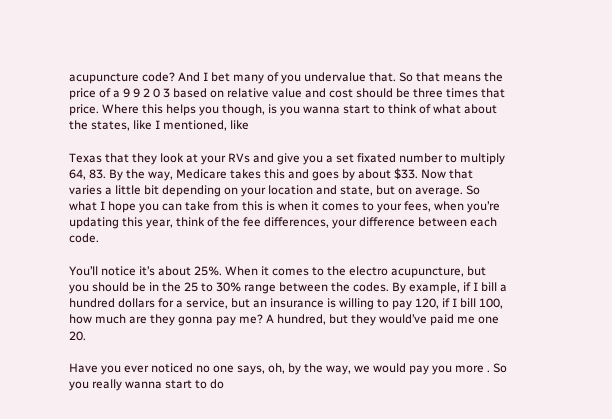acupuncture code? And I bet many of you undervalue that. So that means the price of a 9 9 2 0 3 based on relative value and cost should be three times that price. Where this helps you though, is you wanna start to think of what about the states, like I mentioned, like

Texas that they look at your RVs and give you a set fixated number to multiply 64, 83. By the way, Medicare takes this and goes by about $33. Now that varies a little bit depending on your location and state, but on average. So what I hope you can take from this is when it comes to your fees, when you’re updating this year, think of the fee differences, your difference between each code.

You’ll notice it’s about 25%. When it comes to the electro acupuncture, but you should be in the 25 to 30% range between the codes. By example, if I bill a hundred dollars for a service, but an insurance is willing to pay 120, if I bill 100, how much are they gonna pay me? A hundred, but they would’ve paid me one 20.

Have you ever noticed no one says, oh, by the way, we would pay you more . So you really wanna start to do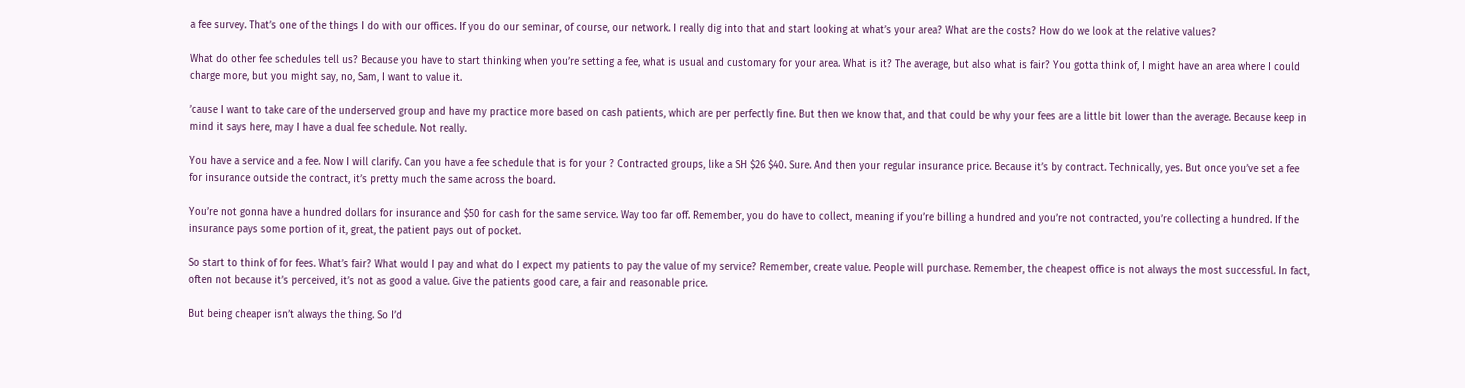a fee survey. That’s one of the things I do with our offices. If you do our seminar, of course, our network. I really dig into that and start looking at what’s your area? What are the costs? How do we look at the relative values?

What do other fee schedules tell us? Because you have to start thinking when you’re setting a fee, what is usual and customary for your area. What is it? The average, but also what is fair? You gotta think of, I might have an area where I could charge more, but you might say, no, Sam, I want to value it.

’cause I want to take care of the underserved group and have my practice more based on cash patients, which are per perfectly fine. But then we know that, and that could be why your fees are a little bit lower than the average. Because keep in mind it says here, may I have a dual fee schedule. Not really.

You have a service and a fee. Now I will clarify. Can you have a fee schedule that is for your ? Contracted groups, like a SH $26 $40. Sure. And then your regular insurance price. Because it’s by contract. Technically, yes. But once you’ve set a fee for insurance outside the contract, it’s pretty much the same across the board.

You’re not gonna have a hundred dollars for insurance and $50 for cash for the same service. Way too far off. Remember, you do have to collect, meaning if you’re billing a hundred and you’re not contracted, you’re collecting a hundred. If the insurance pays some portion of it, great, the patient pays out of pocket.

So start to think of for fees. What’s fair? What would I pay and what do I expect my patients to pay the value of my service? Remember, create value. People will purchase. Remember, the cheapest office is not always the most successful. In fact, often not because it’s perceived, it’s not as good a value. Give the patients good care, a fair and reasonable price.

But being cheaper isn’t always the thing. So I’d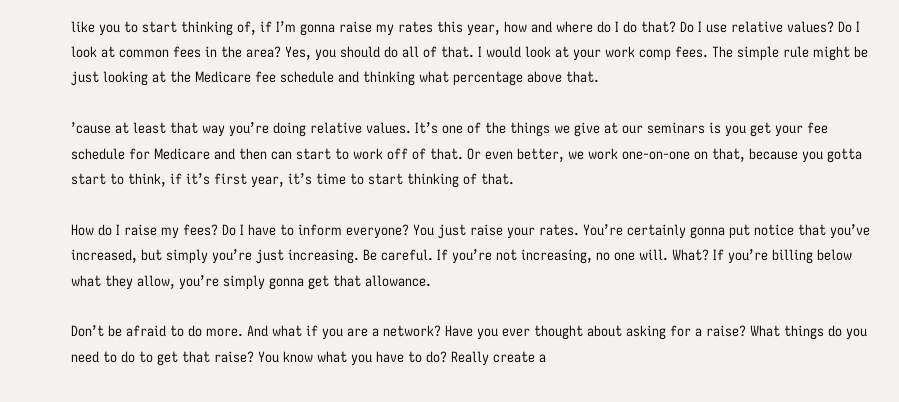like you to start thinking of, if I’m gonna raise my rates this year, how and where do I do that? Do I use relative values? Do I look at common fees in the area? Yes, you should do all of that. I would look at your work comp fees. The simple rule might be just looking at the Medicare fee schedule and thinking what percentage above that.

’cause at least that way you’re doing relative values. It’s one of the things we give at our seminars is you get your fee schedule for Medicare and then can start to work off of that. Or even better, we work one-on-one on that, because you gotta start to think, if it’s first year, it’s time to start thinking of that.

How do I raise my fees? Do I have to inform everyone? You just raise your rates. You’re certainly gonna put notice that you’ve increased, but simply you’re just increasing. Be careful. If you’re not increasing, no one will. What? If you’re billing below what they allow, you’re simply gonna get that allowance.

Don’t be afraid to do more. And what if you are a network? Have you ever thought about asking for a raise? What things do you need to do to get that raise? You know what you have to do? Really create a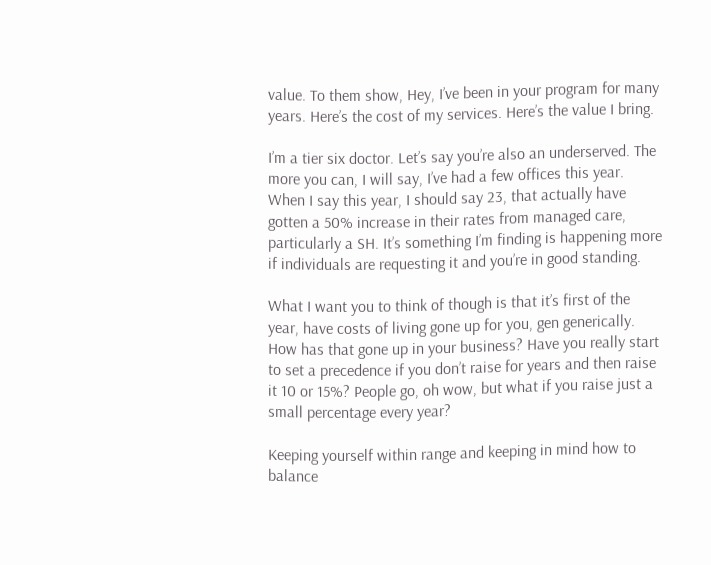value. To them show, Hey, I’ve been in your program for many years. Here’s the cost of my services. Here’s the value I bring.

I’m a tier six doctor. Let’s say you’re also an underserved. The more you can, I will say, I’ve had a few offices this year. When I say this year, I should say 23, that actually have gotten a 50% increase in their rates from managed care, particularly a SH. It’s something I’m finding is happening more if individuals are requesting it and you’re in good standing.

What I want you to think of though is that it’s first of the year, have costs of living gone up for you, gen generically. How has that gone up in your business? Have you really start to set a precedence if you don’t raise for years and then raise it 10 or 15%? People go, oh wow, but what if you raise just a small percentage every year?

Keeping yourself within range and keeping in mind how to balance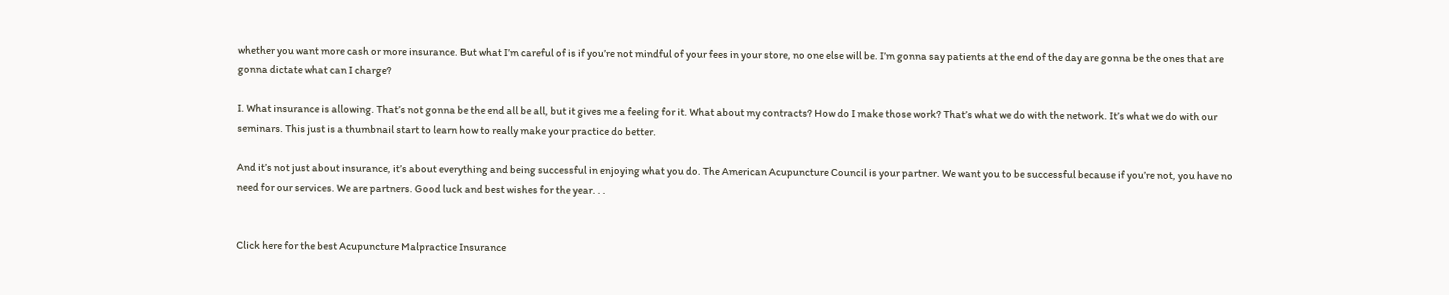whether you want more cash or more insurance. But what I’m careful of is if you’re not mindful of your fees in your store, no one else will be. I’m gonna say patients at the end of the day are gonna be the ones that are gonna dictate what can I charge?

I. What insurance is allowing. That’s not gonna be the end all be all, but it gives me a feeling for it. What about my contracts? How do I make those work? That’s what we do with the network. It’s what we do with our seminars. This just is a thumbnail start to learn how to really make your practice do better.

And it’s not just about insurance, it’s about everything and being successful in enjoying what you do. The American Acupuncture Council is your partner. We want you to be successful because if you’re not, you have no need for our services. We are partners. Good luck and best wishes for the year. . .


Click here for the best Acupuncture Malpractice Insurance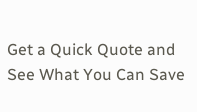Get a Quick Quote and See What You Can Save